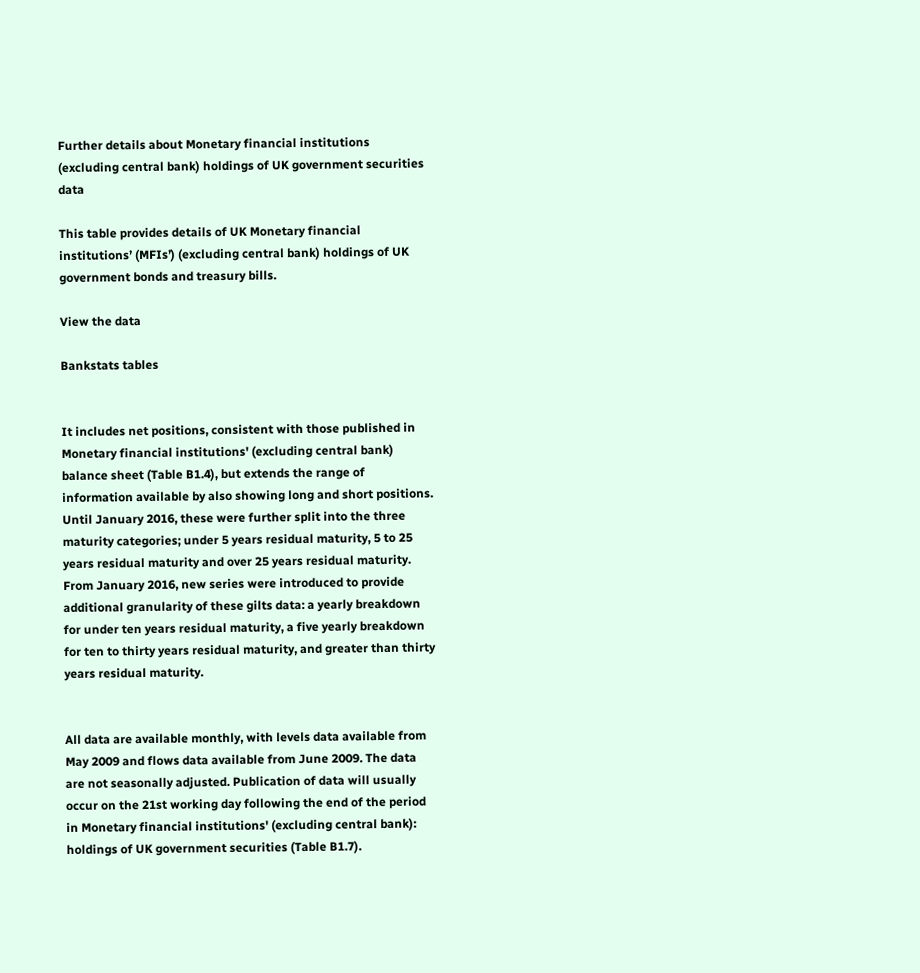Further details about Monetary financial institutions (excluding central bank) holdings of UK government securities data

This table provides details of UK Monetary financial institutions’ (MFIs’) (excluding central bank) holdings of UK government bonds and treasury bills.

View the data

Bankstats tables


It includes net positions, consistent with those published in Monetary financial institutions' (excluding central bank) balance sheet (Table B1.4), but extends the range of information available by also showing long and short positions. Until January 2016, these were further split into the three maturity categories; under 5 years residual maturity, 5 to 25 years residual maturity and over 25 years residual maturity. From January 2016, new series were introduced to provide additional granularity of these gilts data: a yearly breakdown for under ten years residual maturity, a five yearly breakdown for ten to thirty years residual maturity, and greater than thirty years residual maturity.


All data are available monthly, with levels data available from May 2009 and flows data available from June 2009. The data are not seasonally adjusted. Publication of data will usually occur on the 21st working day following the end of the period in Monetary financial institutions' (excluding central bank): holdings of UK government securities (Table B1.7).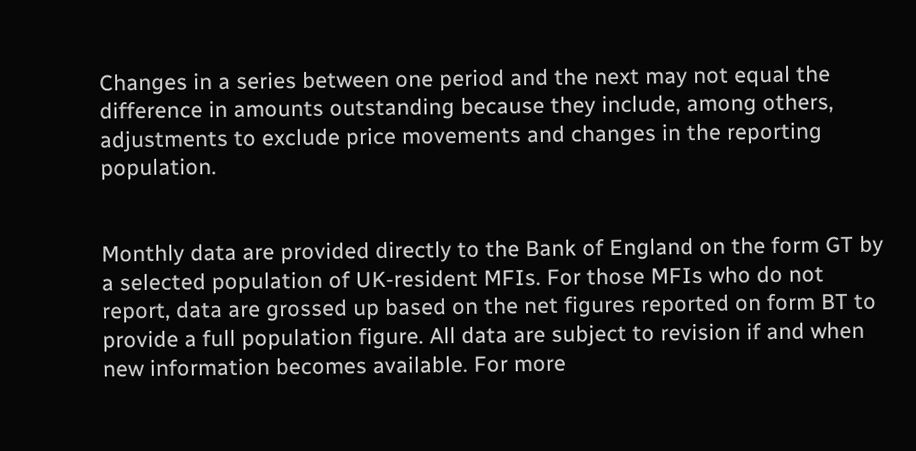Changes in a series between one period and the next may not equal the difference in amounts outstanding because they include, among others, adjustments to exclude price movements and changes in the reporting population.


Monthly data are provided directly to the Bank of England on the form GT by a selected population of UK-resident MFIs. For those MFIs who do not report, data are grossed up based on the net figures reported on form BT to provide a full population figure. All data are subject to revision if and when new information becomes available. For more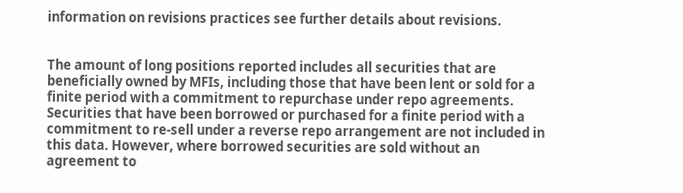information on revisions practices see further details about revisions.


The amount of long positions reported includes all securities that are beneficially owned by MFIs, including those that have been lent or sold for a finite period with a commitment to repurchase under repo agreements. Securities that have been borrowed or purchased for a finite period with a commitment to re-sell under a reverse repo arrangement are not included in this data. However, where borrowed securities are sold without an agreement to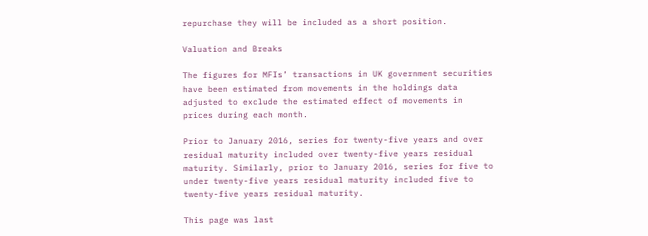repurchase they will be included as a short position.

Valuation and Breaks

The figures for MFIs’ transactions in UK government securities have been estimated from movements in the holdings data adjusted to exclude the estimated effect of movements in prices during each month.

Prior to January 2016, series for twenty-five years and over residual maturity included over twenty-five years residual maturity. Similarly, prior to January 2016, series for five to under twenty-five years residual maturity included five to twenty-five years residual maturity.

This page was last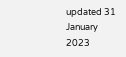updated 31 January 2023